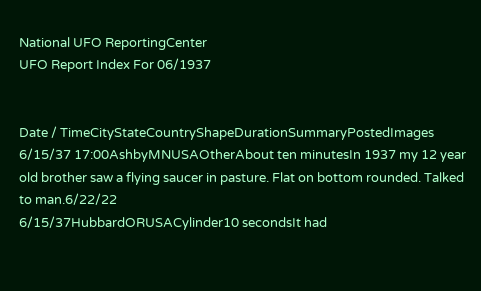National UFO ReportingCenter
UFO Report Index For 06/1937


Date / TimeCityStateCountryShapeDurationSummaryPostedImages
6/15/37 17:00AshbyMNUSAOtherAbout ten minutesIn 1937 my 12 year old brother saw a flying saucer in pasture. Flat on bottom rounded. Talked to man.6/22/22
6/15/37HubbardORUSACylinder10 secondsIt had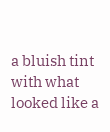a bluish tint with what looked like a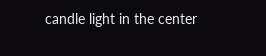candle light in the center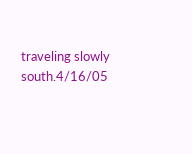traveling slowly south.4/16/05